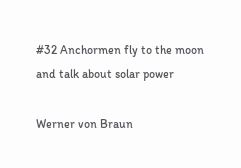#32 Anchormen fly to the moon and talk about solar power

Werner von Braun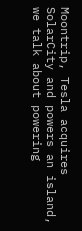Moontrip, Tesla acquires SolarCity and powers an island, we talk about powering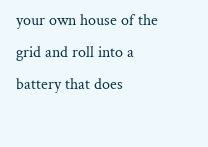your own house of the grid and roll into a battery that does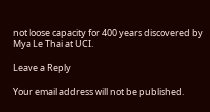not loose capacity for 400 years discovered by Mya Le Thai at UCI.

Leave a Reply

Your email address will not be published.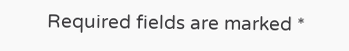Required fields are marked *